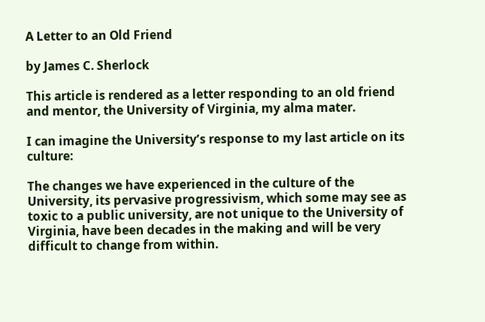A Letter to an Old Friend

by James C. Sherlock

This article is rendered as a letter responding to an old friend and mentor, the University of Virginia, my alma mater.

I can imagine the University’s response to my last article on its culture:

The changes we have experienced in the culture of the University, its pervasive progressivism, which some may see as toxic to a public university, are not unique to the University of Virginia, have been decades in the making and will be very difficult to change from within.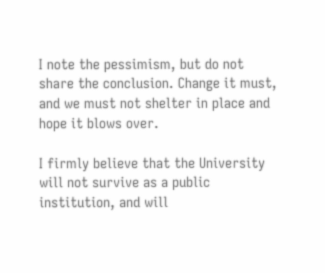I note the pessimism, but do not share the conclusion. Change it must, and we must not shelter in place and hope it blows over.

I firmly believe that the University will not survive as a public institution, and will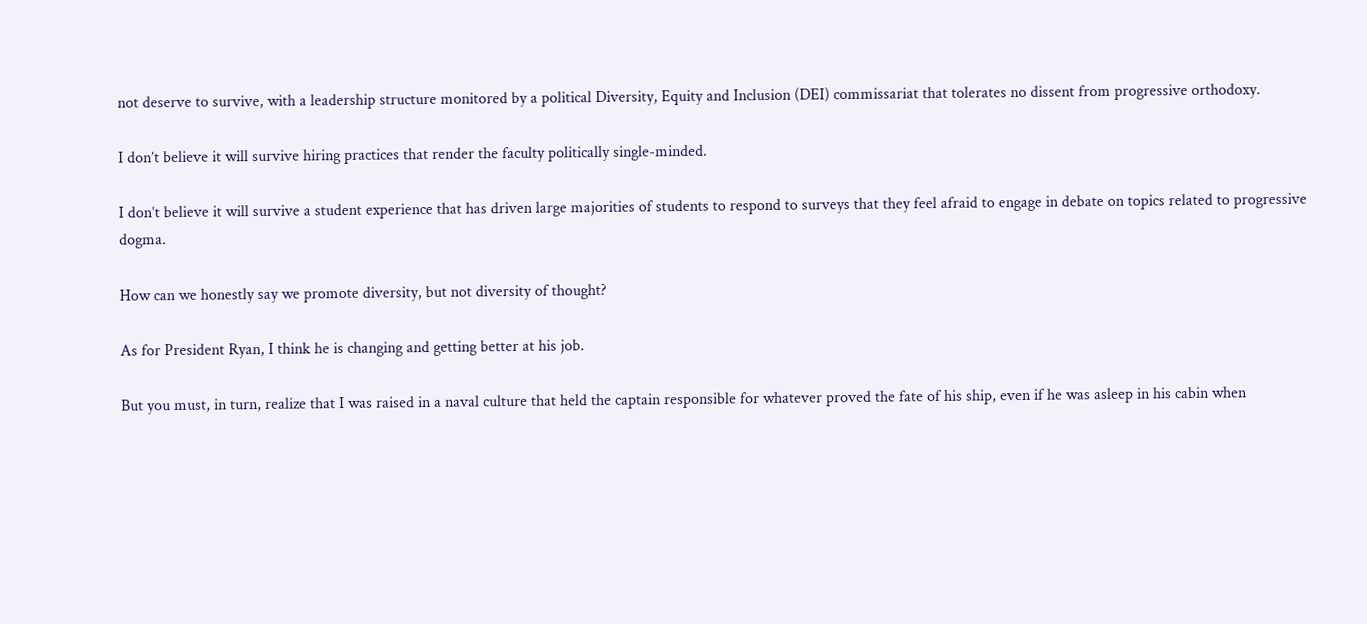not deserve to survive, with a leadership structure monitored by a political Diversity, Equity and Inclusion (DEI) commissariat that tolerates no dissent from progressive orthodoxy.

I don’t believe it will survive hiring practices that render the faculty politically single-minded.

I don’t believe it will survive a student experience that has driven large majorities of students to respond to surveys that they feel afraid to engage in debate on topics related to progressive dogma.

How can we honestly say we promote diversity, but not diversity of thought?

As for President Ryan, I think he is changing and getting better at his job.

But you must, in turn, realize that I was raised in a naval culture that held the captain responsible for whatever proved the fate of his ship, even if he was asleep in his cabin when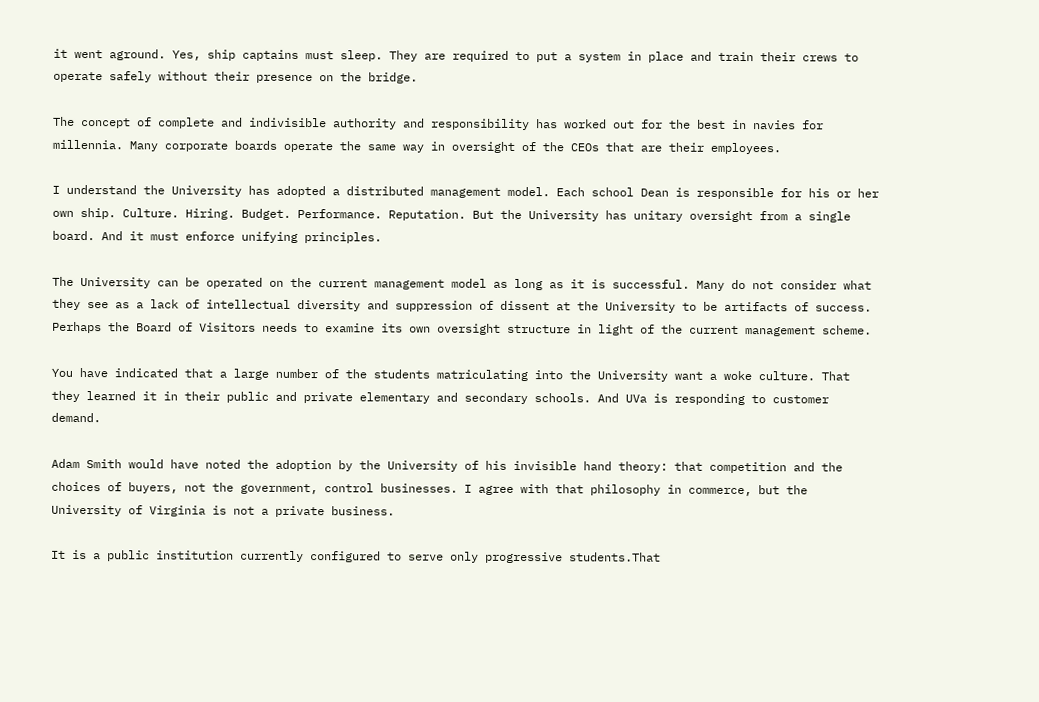it went aground. Yes, ship captains must sleep. They are required to put a system in place and train their crews to operate safely without their presence on the bridge.

The concept of complete and indivisible authority and responsibility has worked out for the best in navies for millennia. Many corporate boards operate the same way in oversight of the CEOs that are their employees.

I understand the University has adopted a distributed management model. Each school Dean is responsible for his or her own ship. Culture. Hiring. Budget. Performance. Reputation. But the University has unitary oversight from a single board. And it must enforce unifying principles.

The University can be operated on the current management model as long as it is successful. Many do not consider what they see as a lack of intellectual diversity and suppression of dissent at the University to be artifacts of success. Perhaps the Board of Visitors needs to examine its own oversight structure in light of the current management scheme.

You have indicated that a large number of the students matriculating into the University want a woke culture. That they learned it in their public and private elementary and secondary schools. And UVa is responding to customer demand.

Adam Smith would have noted the adoption by the University of his invisible hand theory: that competition and the choices of buyers, not the government, control businesses. I agree with that philosophy in commerce, but the University of Virginia is not a private business.

It is a public institution currently configured to serve only progressive students.That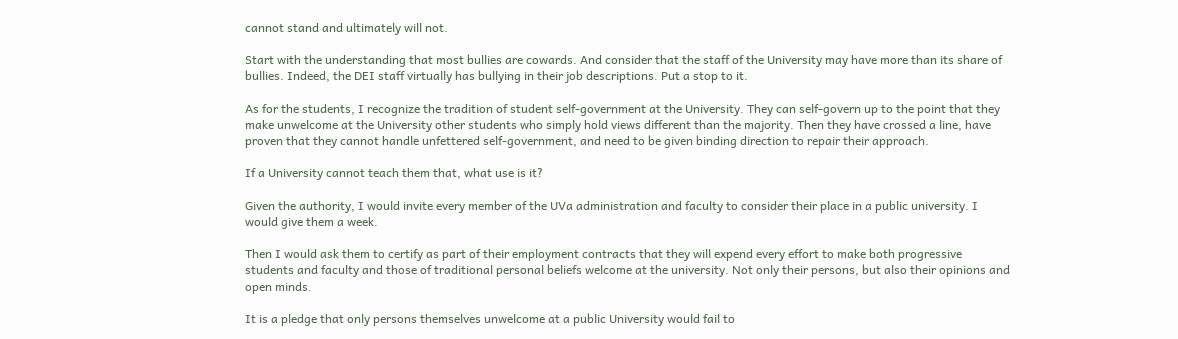cannot stand and ultimately will not.

Start with the understanding that most bullies are cowards. And consider that the staff of the University may have more than its share of bullies. Indeed, the DEI staff virtually has bullying in their job descriptions. Put a stop to it.

As for the students, I recognize the tradition of student self-government at the University. They can self-govern up to the point that they make unwelcome at the University other students who simply hold views different than the majority. Then they have crossed a line, have proven that they cannot handle unfettered self-government, and need to be given binding direction to repair their approach.

If a University cannot teach them that, what use is it?

Given the authority, I would invite every member of the UVa administration and faculty to consider their place in a public university. I would give them a week.

Then I would ask them to certify as part of their employment contracts that they will expend every effort to make both progressive students and faculty and those of traditional personal beliefs welcome at the university. Not only their persons, but also their opinions and open minds.

It is a pledge that only persons themselves unwelcome at a public University would fail to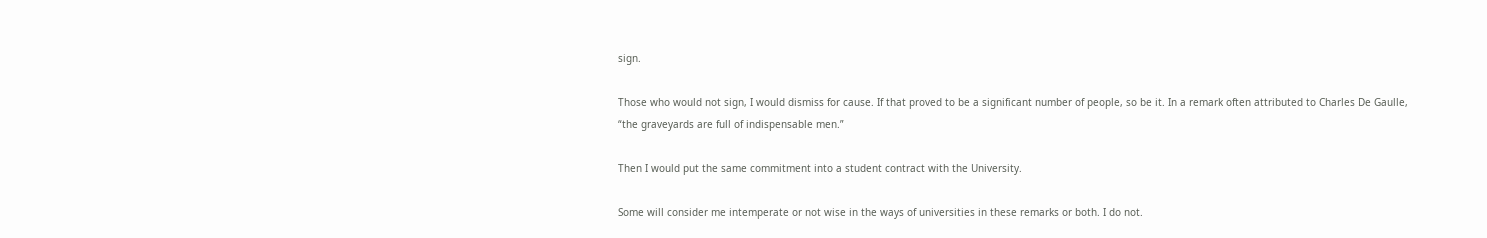sign.

Those who would not sign, I would dismiss for cause. If that proved to be a significant number of people, so be it. In a remark often attributed to Charles De Gaulle, “the graveyards are full of indispensable men.”

Then I would put the same commitment into a student contract with the University.

Some will consider me intemperate or not wise in the ways of universities in these remarks or both. I do not.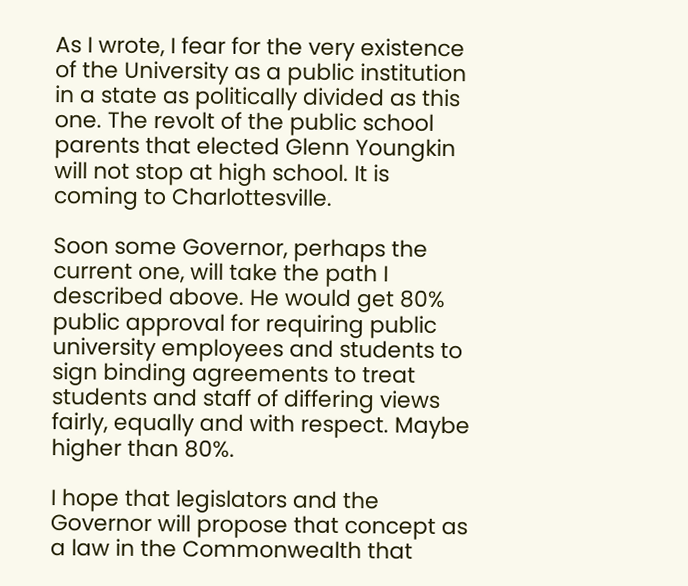As I wrote, I fear for the very existence of the University as a public institution in a state as politically divided as this one. The revolt of the public school parents that elected Glenn Youngkin will not stop at high school. It is coming to Charlottesville.

Soon some Governor, perhaps the current one, will take the path I described above. He would get 80% public approval for requiring public university employees and students to sign binding agreements to treat students and staff of differing views fairly, equally and with respect. Maybe higher than 80%.

I hope that legislators and the Governor will propose that concept as a law in the Commonwealth that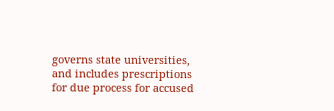governs state universities, and includes prescriptions for due process for accused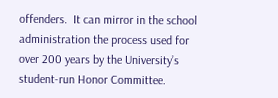offenders.  It can mirror in the school administration the process used for over 200 years by the University’s student-run Honor Committee.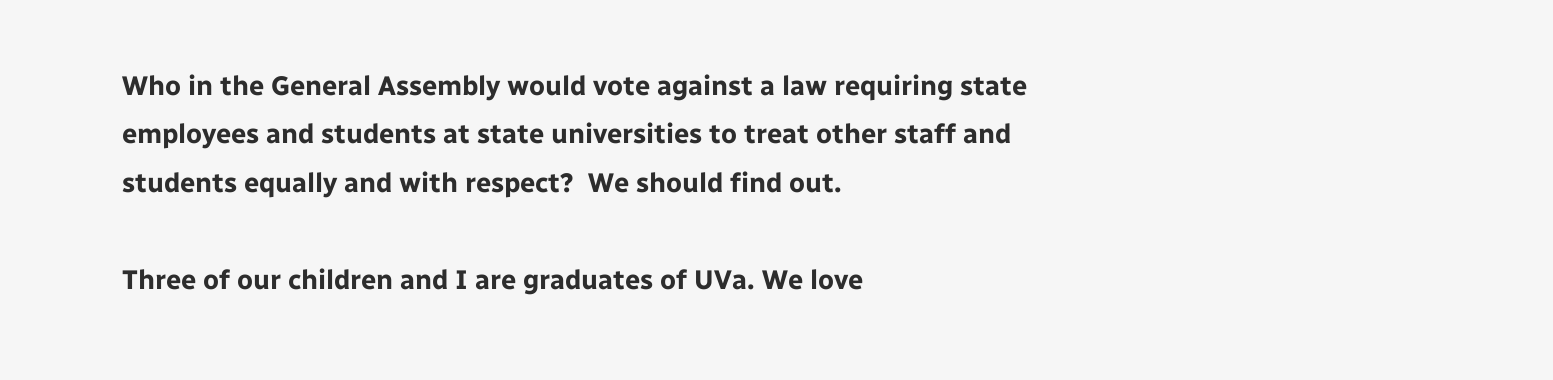Who in the General Assembly would vote against a law requiring state employees and students at state universities to treat other staff and students equally and with respect?  We should find out.

Three of our children and I are graduates of UVa. We love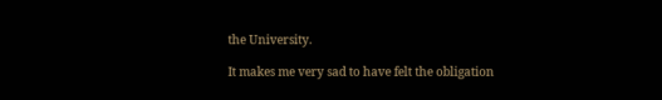the University.

It makes me very sad to have felt the obligation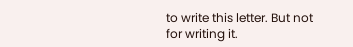to write this letter. But not for writing it.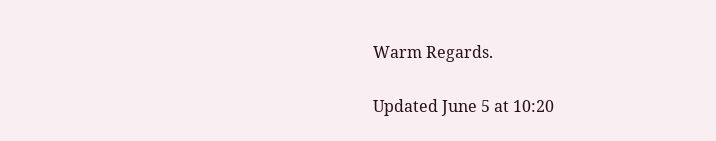Warm Regards.

Updated June 5 at 10:20